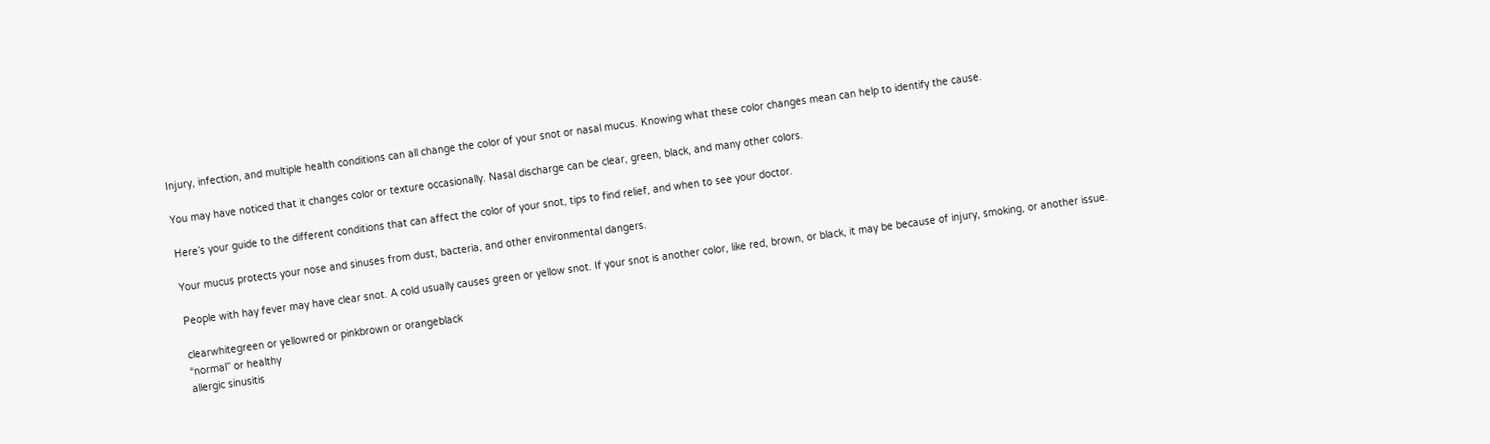Injury, infection, and multiple health conditions can all change the color of your snot or nasal mucus. Knowing what these color changes mean can help to identify the cause.

You may have noticed that it changes color or texture occasionally. Nasal discharge can be clear, green, black, and many other colors.

Here’s your guide to the different conditions that can affect the color of your snot, tips to find relief, and when to see your doctor.

Your mucus protects your nose and sinuses from dust, bacteria, and other environmental dangers.

People with hay fever may have clear snot. A cold usually causes green or yellow snot. If your snot is another color, like red, brown, or black, it may be because of injury, smoking, or another issue.

clearwhitegreen or yellowred or pinkbrown or orangeblack
“normal” or healthy
allergic sinusitis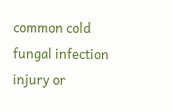common cold
fungal infection
injury or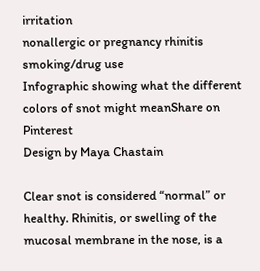irritation
nonallergic or pregnancy rhinitis
smoking/drug use
Infographic showing what the different colors of snot might meanShare on Pinterest
Design by Maya Chastain

Clear snot is considered “normal” or healthy. Rhinitis, or swelling of the mucosal membrane in the nose, is a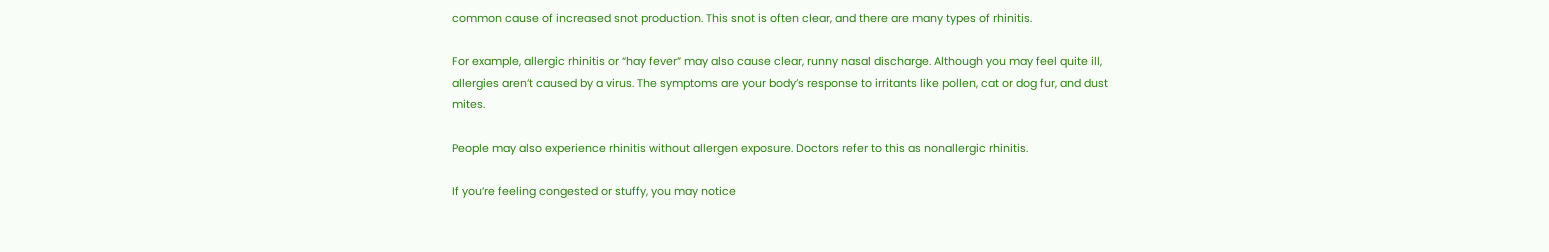common cause of increased snot production. This snot is often clear, and there are many types of rhinitis.

For example, allergic rhinitis or “hay fever” may also cause clear, runny nasal discharge. Although you may feel quite ill, allergies aren’t caused by a virus. The symptoms are your body’s response to irritants like pollen, cat or dog fur, and dust mites.

People may also experience rhinitis without allergen exposure. Doctors refer to this as nonallergic rhinitis.

If you’re feeling congested or stuffy, you may notice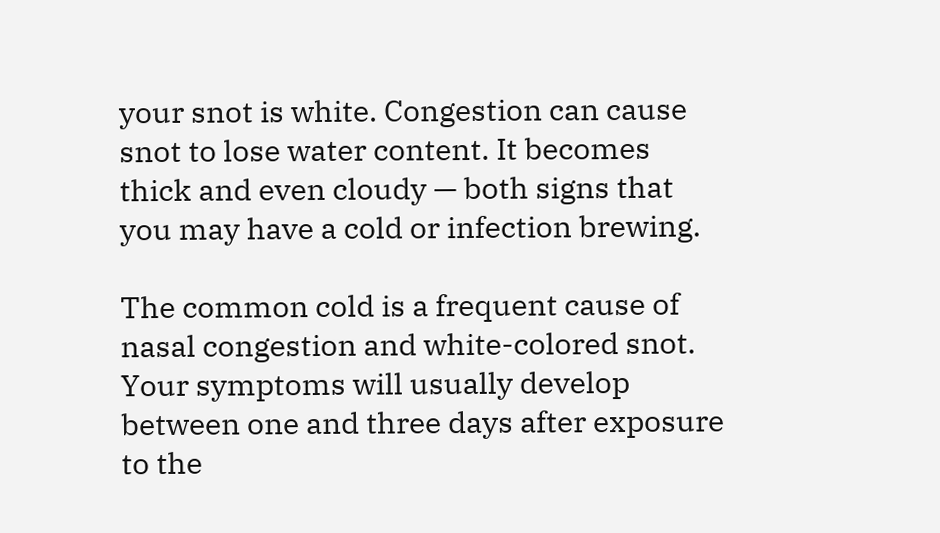your snot is white. Congestion can cause snot to lose water content. It becomes thick and even cloudy — both signs that you may have a cold or infection brewing.

The common cold is a frequent cause of nasal congestion and white-colored snot. Your symptoms will usually develop between one and three days after exposure to the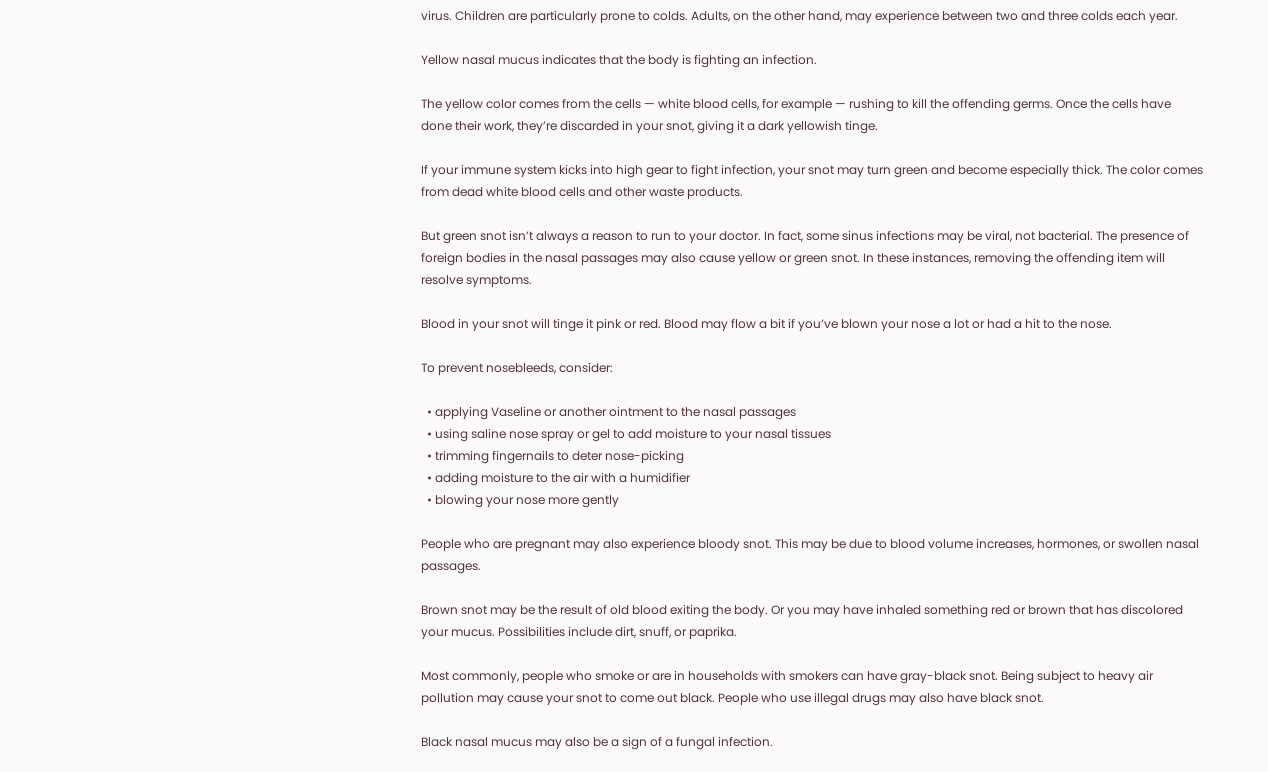virus. Children are particularly prone to colds. Adults, on the other hand, may experience between two and three colds each year.

Yellow nasal mucus indicates that the body is fighting an infection.

The yellow color comes from the cells — white blood cells, for example — rushing to kill the offending germs. Once the cells have done their work, they’re discarded in your snot, giving it a dark yellowish tinge.

If your immune system kicks into high gear to fight infection, your snot may turn green and become especially thick. The color comes from dead white blood cells and other waste products.

But green snot isn’t always a reason to run to your doctor. In fact, some sinus infections may be viral, not bacterial. The presence of foreign bodies in the nasal passages may also cause yellow or green snot. In these instances, removing the offending item will resolve symptoms.

Blood in your snot will tinge it pink or red. Blood may flow a bit if you’ve blown your nose a lot or had a hit to the nose.

To prevent nosebleeds, consider:

  • applying Vaseline or another ointment to the nasal passages
  • using saline nose spray or gel to add moisture to your nasal tissues
  • trimming fingernails to deter nose-picking
  • adding moisture to the air with a humidifier
  • blowing your nose more gently

People who are pregnant may also experience bloody snot. This may be due to blood volume increases, hormones, or swollen nasal passages.

Brown snot may be the result of old blood exiting the body. Or you may have inhaled something red or brown that has discolored your mucus. Possibilities include dirt, snuff, or paprika.

Most commonly, people who smoke or are in households with smokers can have gray-black snot. Being subject to heavy air pollution may cause your snot to come out black. People who use illegal drugs may also have black snot.

Black nasal mucus may also be a sign of a fungal infection.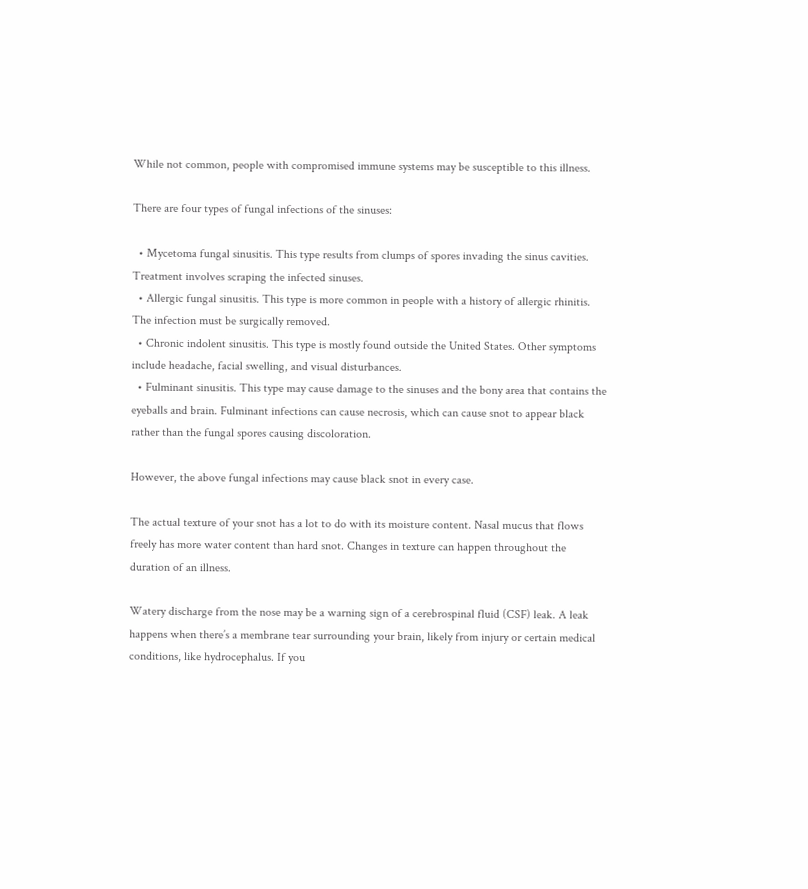While not common, people with compromised immune systems may be susceptible to this illness.

There are four types of fungal infections of the sinuses:

  • Mycetoma fungal sinusitis. This type results from clumps of spores invading the sinus cavities. Treatment involves scraping the infected sinuses.
  • Allergic fungal sinusitis. This type is more common in people with a history of allergic rhinitis. The infection must be surgically removed.
  • Chronic indolent sinusitis. This type is mostly found outside the United States. Other symptoms include headache, facial swelling, and visual disturbances.
  • Fulminant sinusitis. This type may cause damage to the sinuses and the bony area that contains the eyeballs and brain. Fulminant infections can cause necrosis, which can cause snot to appear black rather than the fungal spores causing discoloration.

However, the above fungal infections may cause black snot in every case.

The actual texture of your snot has a lot to do with its moisture content. Nasal mucus that flows freely has more water content than hard snot. Changes in texture can happen throughout the duration of an illness.

Watery discharge from the nose may be a warning sign of a cerebrospinal fluid (CSF) leak. A leak happens when there’s a membrane tear surrounding your brain, likely from injury or certain medical conditions, like hydrocephalus. If you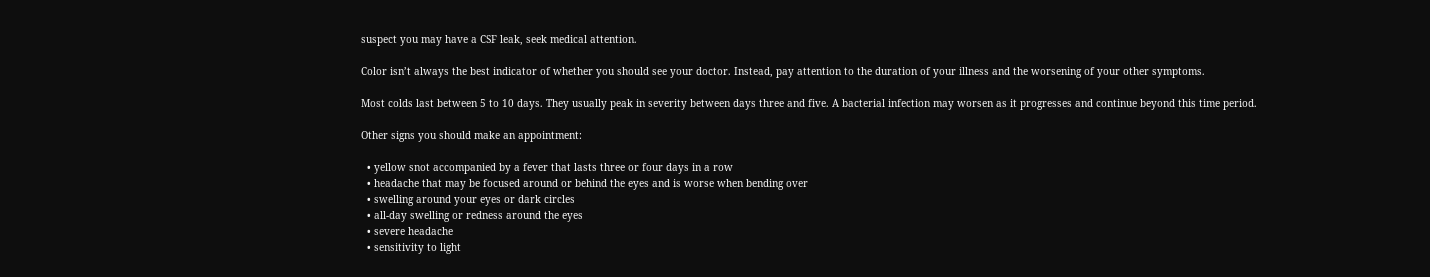suspect you may have a CSF leak, seek medical attention.

Color isn’t always the best indicator of whether you should see your doctor. Instead, pay attention to the duration of your illness and the worsening of your other symptoms.

Most colds last between 5 to 10 days. They usually peak in severity between days three and five. A bacterial infection may worsen as it progresses and continue beyond this time period.

Other signs you should make an appointment:

  • yellow snot accompanied by a fever that lasts three or four days in a row
  • headache that may be focused around or behind the eyes and is worse when bending over
  • swelling around your eyes or dark circles
  • all-day swelling or redness around the eyes
  • severe headache
  • sensitivity to light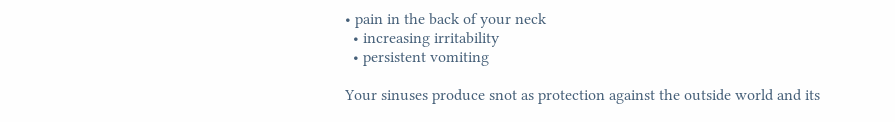• pain in the back of your neck
  • increasing irritability
  • persistent vomiting

Your sinuses produce snot as protection against the outside world and its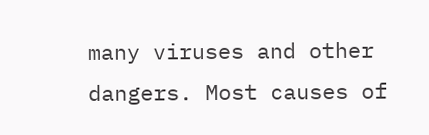many viruses and other dangers. Most causes of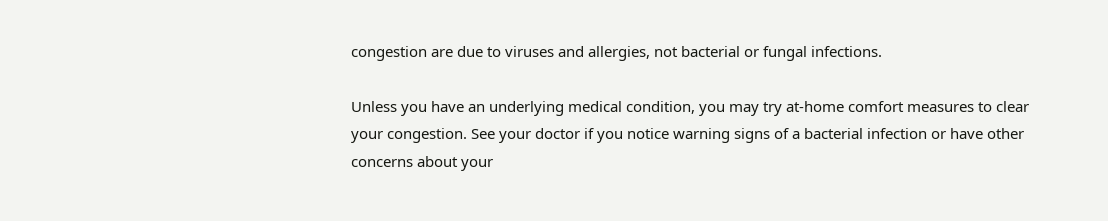congestion are due to viruses and allergies, not bacterial or fungal infections.

Unless you have an underlying medical condition, you may try at-home comfort measures to clear your congestion. See your doctor if you notice warning signs of a bacterial infection or have other concerns about your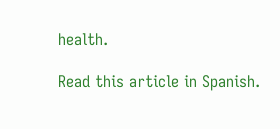health.

Read this article in Spanish.